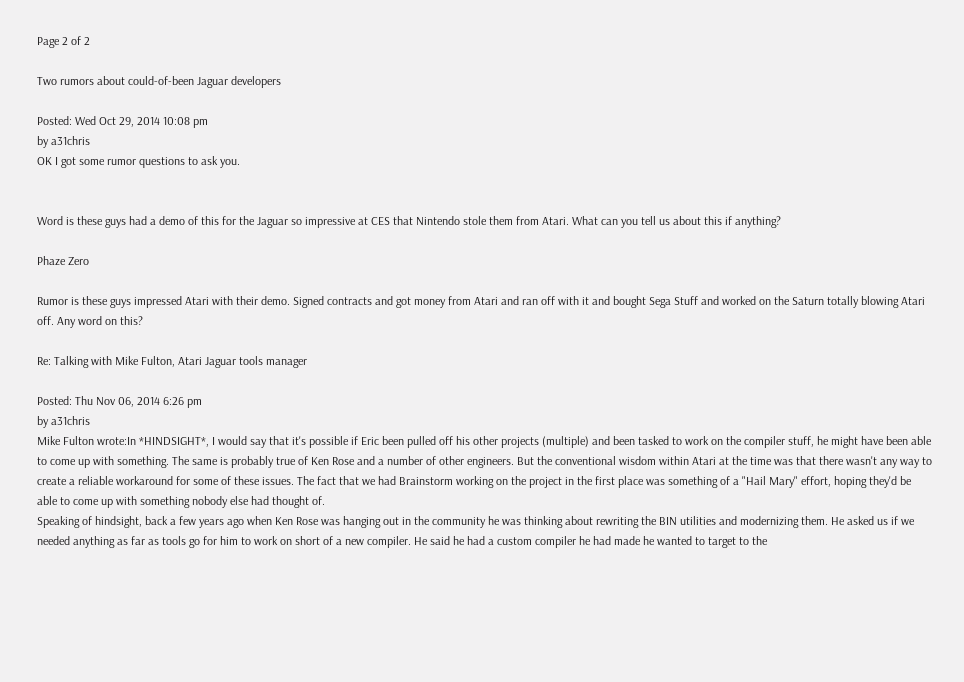Page 2 of 2

Two rumors about could-of-been Jaguar developers

Posted: Wed Oct 29, 2014 10:08 pm
by a31chris
OK I got some rumor questions to ask you.


Word is these guys had a demo of this for the Jaguar so impressive at CES that Nintendo stole them from Atari. What can you tell us about this if anything?

Phaze Zero

Rumor is these guys impressed Atari with their demo. Signed contracts and got money from Atari and ran off with it and bought Sega Stuff and worked on the Saturn totally blowing Atari off. Any word on this?

Re: Talking with Mike Fulton, Atari Jaguar tools manager

Posted: Thu Nov 06, 2014 6:26 pm
by a31chris
Mike Fulton wrote:In *HINDSIGHT*, I would say that it's possible if Eric been pulled off his other projects (multiple) and been tasked to work on the compiler stuff, he might have been able to come up with something. The same is probably true of Ken Rose and a number of other engineers. But the conventional wisdom within Atari at the time was that there wasn't any way to create a reliable workaround for some of these issues. The fact that we had Brainstorm working on the project in the first place was something of a "Hail Mary" effort, hoping they'd be able to come up with something nobody else had thought of.
Speaking of hindsight, back a few years ago when Ken Rose was hanging out in the community he was thinking about rewriting the BIN utilities and modernizing them. He asked us if we needed anything as far as tools go for him to work on short of a new compiler. He said he had a custom compiler he had made he wanted to target to the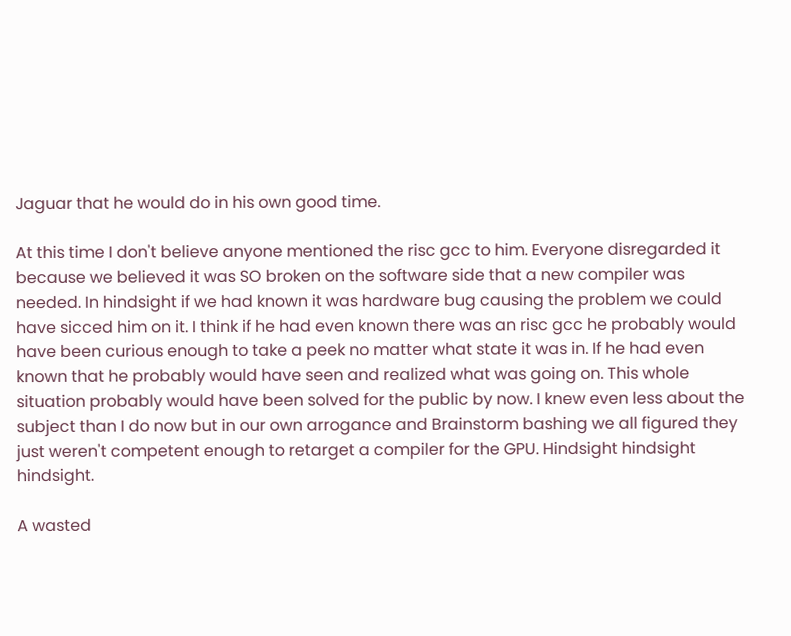Jaguar that he would do in his own good time.

At this time I don't believe anyone mentioned the risc gcc to him. Everyone disregarded it because we believed it was SO broken on the software side that a new compiler was needed. In hindsight if we had known it was hardware bug causing the problem we could have sicced him on it. I think if he had even known there was an risc gcc he probably would have been curious enough to take a peek no matter what state it was in. If he had even known that he probably would have seen and realized what was going on. This whole situation probably would have been solved for the public by now. I knew even less about the subject than I do now but in our own arrogance and Brainstorm bashing we all figured they just weren't competent enough to retarget a compiler for the GPU. Hindsight hindsight hindsight.

A wasted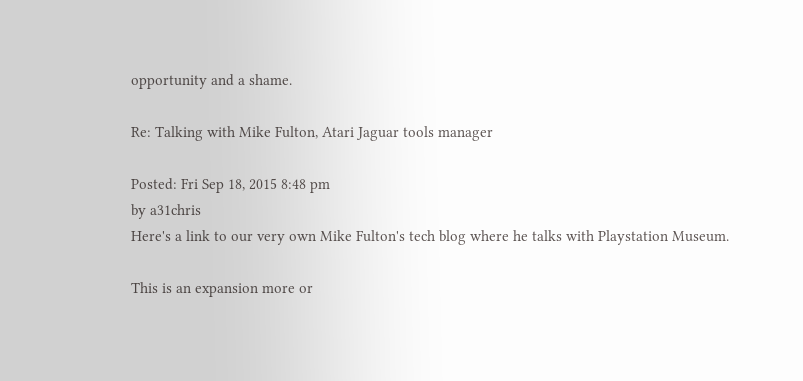opportunity and a shame.

Re: Talking with Mike Fulton, Atari Jaguar tools manager

Posted: Fri Sep 18, 2015 8:48 pm
by a31chris
Here's a link to our very own Mike Fulton's tech blog where he talks with Playstation Museum.

This is an expansion more or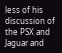less of his discussion of the PSX and Jaguar and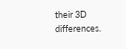their 3D differences.